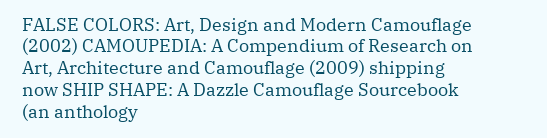FALSE COLORS: Art, Design and Modern Camouflage (2002) CAMOUPEDIA: A Compendium of Research on Art, Architecture and Camouflage (2009) shipping
now SHIP SHAPE: A Dazzle Camouflage Sourcebook (an anthology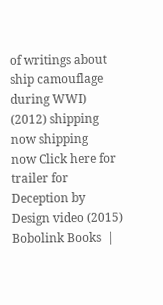of writings about ship camouflage during WWI) (2012) shipping
now shipping
now Click here for trailer for Deception by Design video (2015)
Bobolink Books  |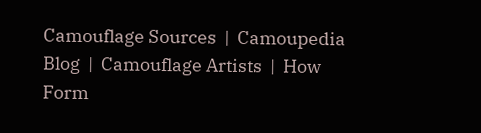Camouflage Sources  |  Camoupedia Blog  |  Camouflage Artists  |  How Form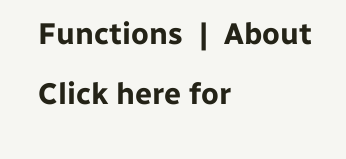Functions  |  About
Click here for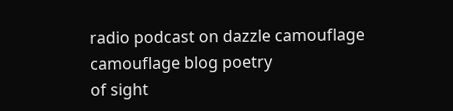radio podcast on dazzle camouflage camouflage blog poetry
of sight